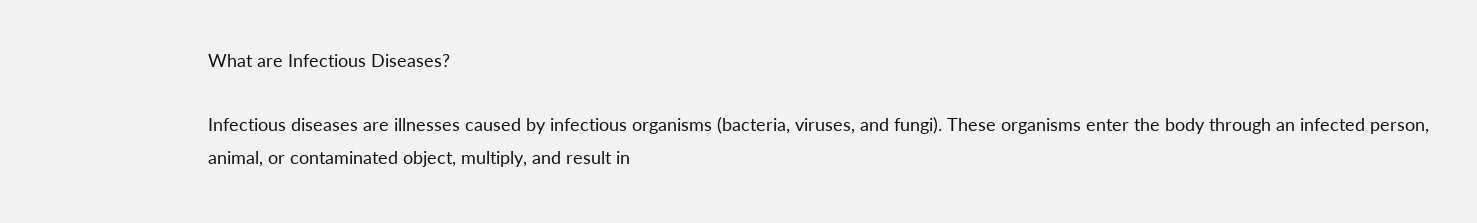What are Infectious Diseases?

Infectious diseases are illnesses caused by infectious organisms (bacteria, viruses, and fungi). These organisms enter the body through an infected person, animal, or contaminated object, multiply, and result in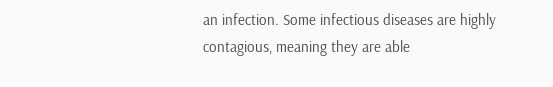an infection. Some infectious diseases are highly contagious, meaning they are able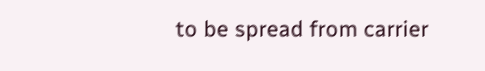to be spread from carrier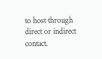to host through direct or indirect contact.